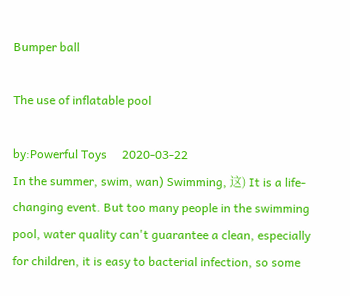Bumper ball

The use of inflatable pool

by:Powerful Toys     2020-03-22
In the summer, swim, wan) Swimming, 这) It is a life-changing event. But too many people in the swimming pool, water quality can't guarantee a clean, especially for children, it is easy to bacterial infection, so some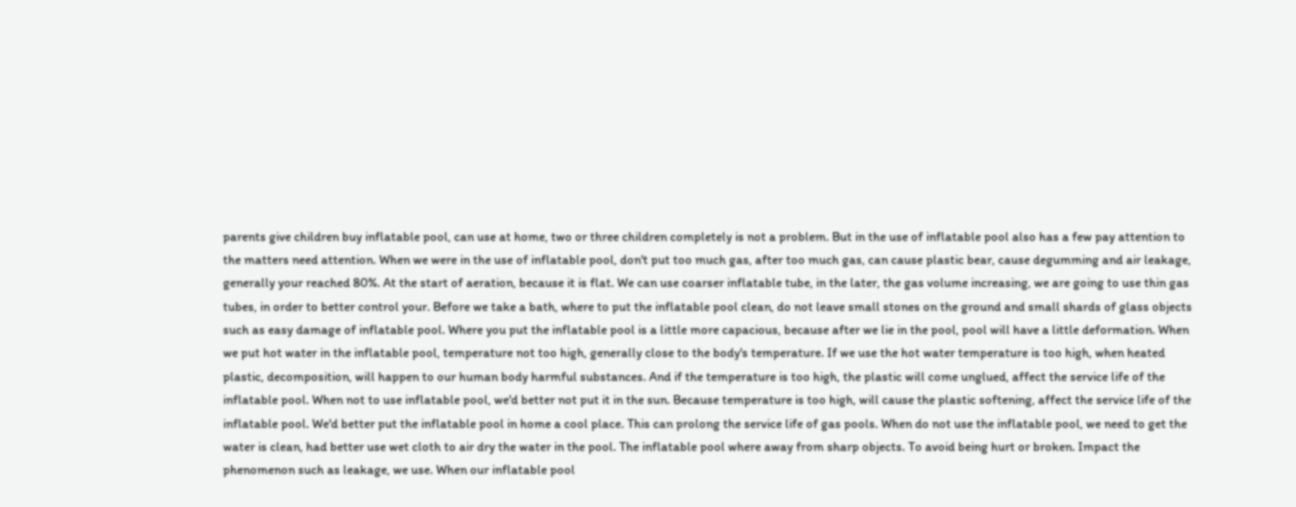parents give children buy inflatable pool, can use at home, two or three children completely is not a problem. But in the use of inflatable pool also has a few pay attention to the matters need attention. When we were in the use of inflatable pool, don't put too much gas, after too much gas, can cause plastic bear, cause degumming and air leakage, generally your reached 80%. At the start of aeration, because it is flat. We can use coarser inflatable tube, in the later, the gas volume increasing, we are going to use thin gas tubes, in order to better control your. Before we take a bath, where to put the inflatable pool clean, do not leave small stones on the ground and small shards of glass objects such as easy damage of inflatable pool. Where you put the inflatable pool is a little more capacious, because after we lie in the pool, pool will have a little deformation. When we put hot water in the inflatable pool, temperature not too high, generally close to the body's temperature. If we use the hot water temperature is too high, when heated plastic, decomposition, will happen to our human body harmful substances. And if the temperature is too high, the plastic will come unglued, affect the service life of the inflatable pool. When not to use inflatable pool, we'd better not put it in the sun. Because temperature is too high, will cause the plastic softening, affect the service life of the inflatable pool. We'd better put the inflatable pool in home a cool place. This can prolong the service life of gas pools. When do not use the inflatable pool, we need to get the water is clean, had better use wet cloth to air dry the water in the pool. The inflatable pool where away from sharp objects. To avoid being hurt or broken. Impact the phenomenon such as leakage, we use. When our inflatable pool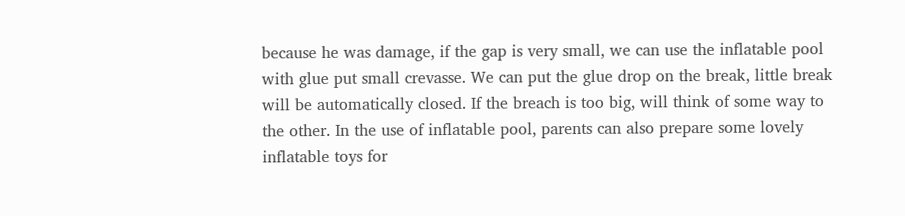because he was damage, if the gap is very small, we can use the inflatable pool with glue put small crevasse. We can put the glue drop on the break, little break will be automatically closed. If the breach is too big, will think of some way to the other. In the use of inflatable pool, parents can also prepare some lovely inflatable toys for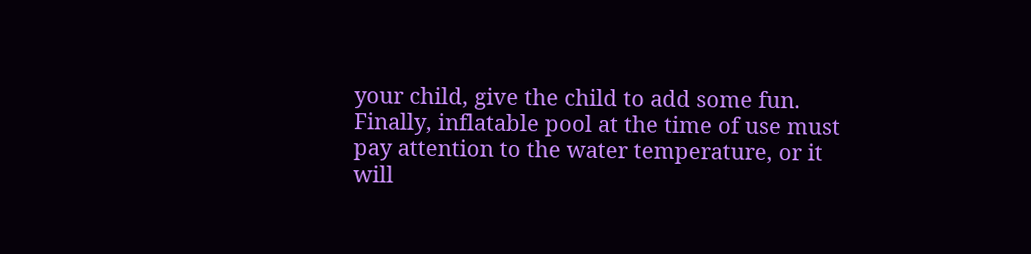your child, give the child to add some fun. Finally, inflatable pool at the time of use must pay attention to the water temperature, or it will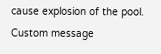cause explosion of the pool.
Custom message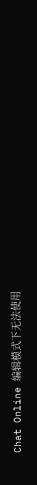Chat Online 编辑模式下无法使用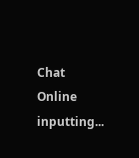Chat Online inputting...